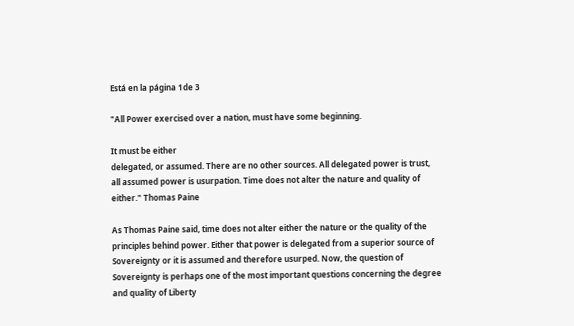Está en la página 1de 3

"All Power exercised over a nation, must have some beginning.

It must be either
delegated, or assumed. There are no other sources. All delegated power is trust,
all assumed power is usurpation. Time does not alter the nature and quality of
either." Thomas Paine

As Thomas Paine said, time does not alter either the nature or the quality of the
principles behind power. Either that power is delegated from a superior source of
Sovereignty or it is assumed and therefore usurped. Now, the question of
Sovereignty is perhaps one of the most important questions concerning the degree
and quality of Liberty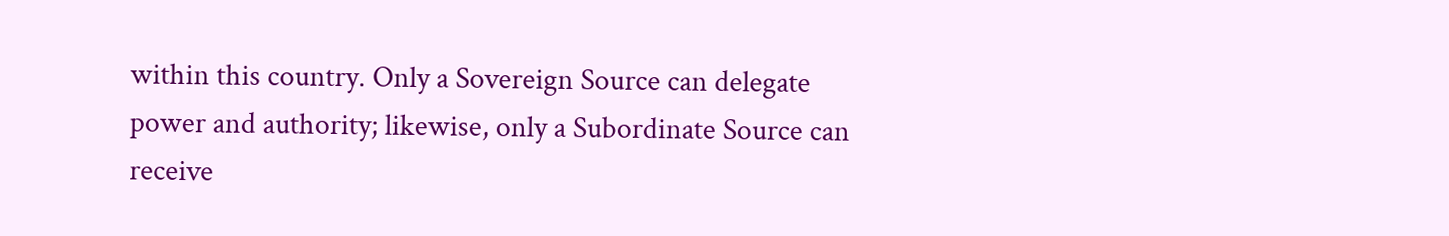within this country. Only a Sovereign Source can delegate
power and authority; likewise, only a Subordinate Source can receive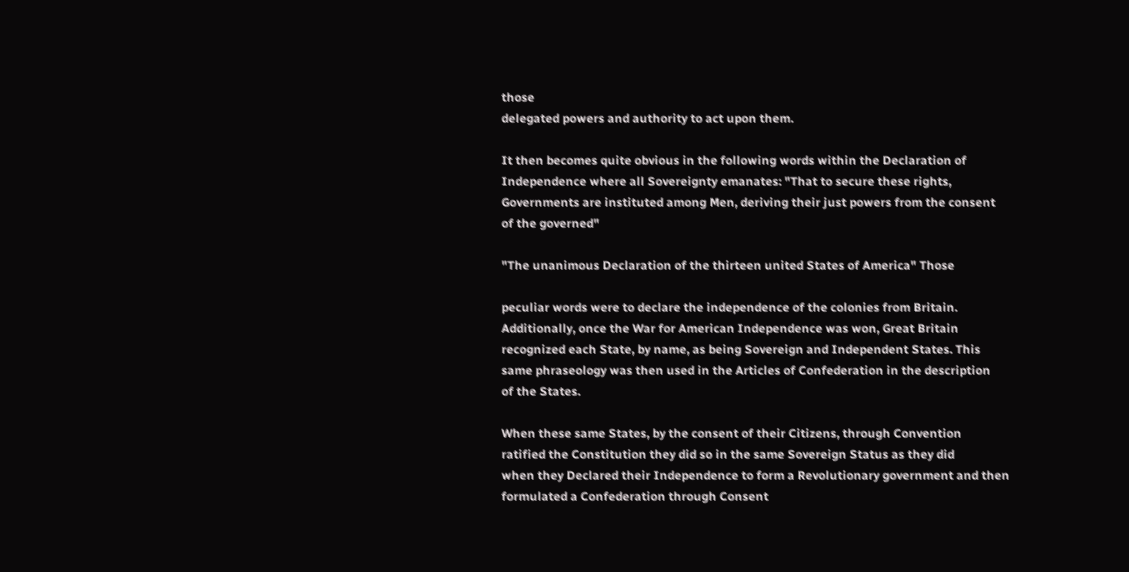those
delegated powers and authority to act upon them.

It then becomes quite obvious in the following words within the Declaration of
Independence where all Sovereignty emanates: "That to secure these rights,
Governments are instituted among Men, deriving their just powers from the consent
of the governed"

"The unanimous Declaration of the thirteen united States of America" Those

peculiar words were to declare the independence of the colonies from Britain.
Additionally, once the War for American Independence was won, Great Britain
recognized each State, by name, as being Sovereign and Independent States. This
same phraseology was then used in the Articles of Confederation in the description
of the States.

When these same States, by the consent of their Citizens, through Convention
ratified the Constitution they did so in the same Sovereign Status as they did
when they Declared their Independence to form a Revolutionary government and then
formulated a Confederation through Consent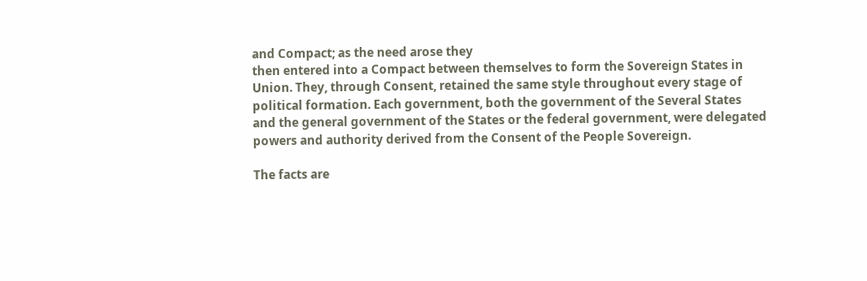and Compact; as the need arose they
then entered into a Compact between themselves to form the Sovereign States in
Union. They, through Consent, retained the same style throughout every stage of
political formation. Each government, both the government of the Several States
and the general government of the States or the federal government, were delegated
powers and authority derived from the Consent of the People Sovereign.

The facts are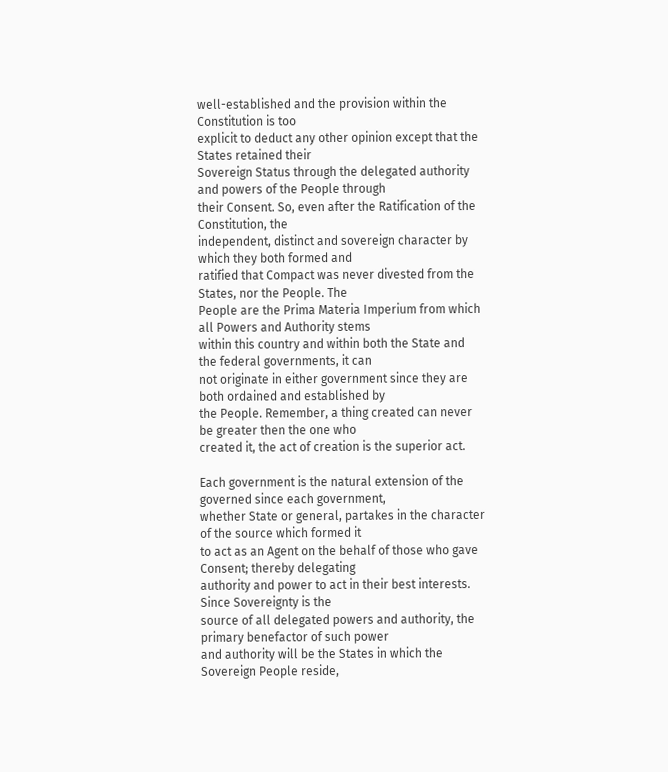well-established and the provision within the Constitution is too
explicit to deduct any other opinion except that the States retained their
Sovereign Status through the delegated authority and powers of the People through
their Consent. So, even after the Ratification of the Constitution, the
independent, distinct and sovereign character by which they both formed and
ratified that Compact was never divested from the States, nor the People. The
People are the Prima Materia Imperium from which all Powers and Authority stems
within this country and within both the State and the federal governments, it can
not originate in either government since they are both ordained and established by
the People. Remember, a thing created can never be greater then the one who
created it, the act of creation is the superior act.

Each government is the natural extension of the governed since each government,
whether State or general, partakes in the character of the source which formed it
to act as an Agent on the behalf of those who gave Consent; thereby delegating
authority and power to act in their best interests. Since Sovereignty is the
source of all delegated powers and authority, the primary benefactor of such power
and authority will be the States in which the Sovereign People reside,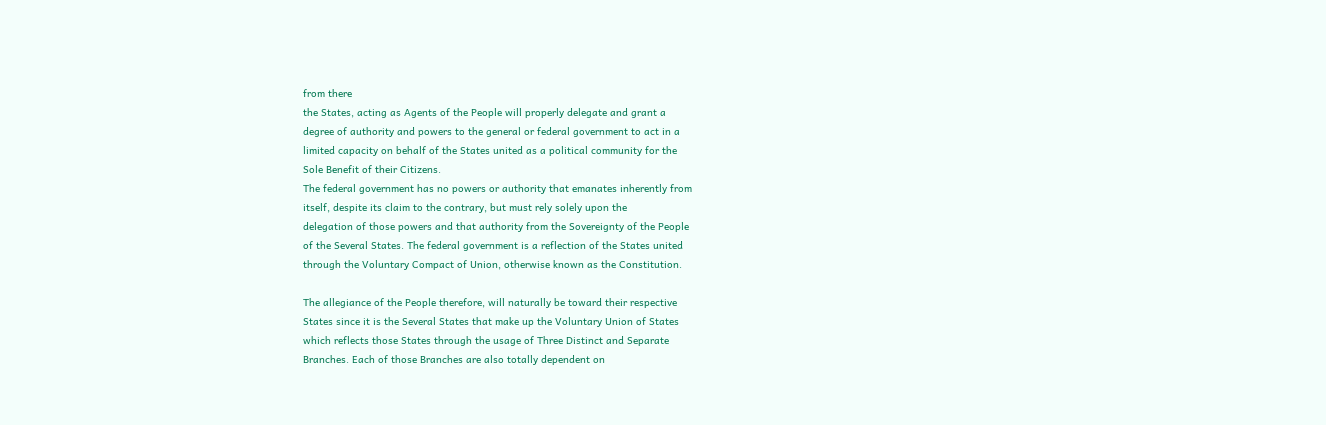from there
the States, acting as Agents of the People will properly delegate and grant a
degree of authority and powers to the general or federal government to act in a
limited capacity on behalf of the States united as a political community for the
Sole Benefit of their Citizens.
The federal government has no powers or authority that emanates inherently from
itself, despite its claim to the contrary, but must rely solely upon the
delegation of those powers and that authority from the Sovereignty of the People
of the Several States. The federal government is a reflection of the States united
through the Voluntary Compact of Union, otherwise known as the Constitution.

The allegiance of the People therefore, will naturally be toward their respective
States since it is the Several States that make up the Voluntary Union of States
which reflects those States through the usage of Three Distinct and Separate
Branches. Each of those Branches are also totally dependent on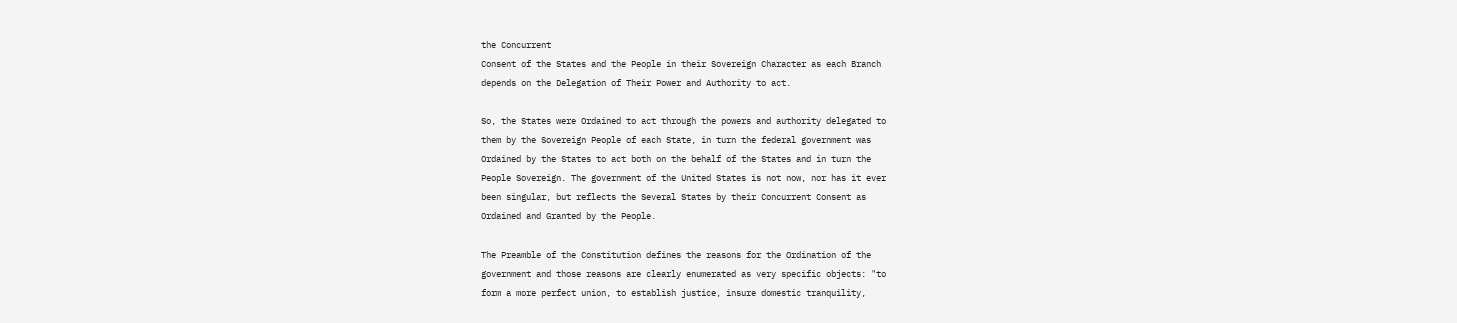the Concurrent
Consent of the States and the People in their Sovereign Character as each Branch
depends on the Delegation of Their Power and Authority to act.

So, the States were Ordained to act through the powers and authority delegated to
them by the Sovereign People of each State, in turn the federal government was
Ordained by the States to act both on the behalf of the States and in turn the
People Sovereign. The government of the United States is not now, nor has it ever
been singular, but reflects the Several States by their Concurrent Consent as
Ordained and Granted by the People.

The Preamble of the Constitution defines the reasons for the Ordination of the
government and those reasons are clearly enumerated as very specific objects: "to
form a more perfect union, to establish justice, insure domestic tranquility,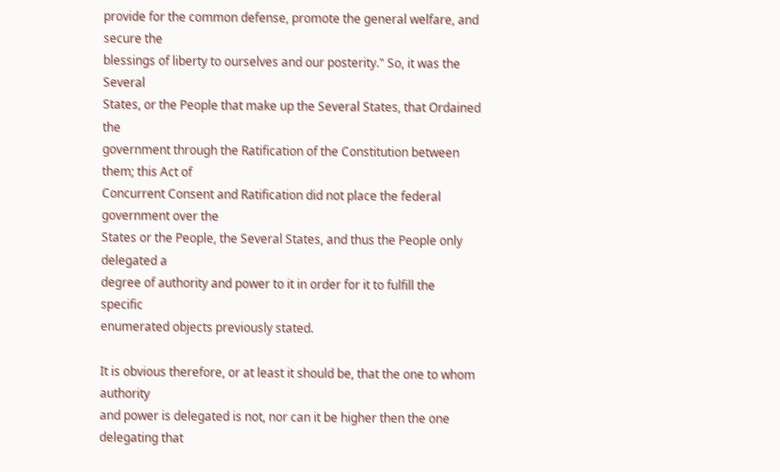provide for the common defense, promote the general welfare, and secure the
blessings of liberty to ourselves and our posterity." So, it was the Several
States, or the People that make up the Several States, that Ordained the
government through the Ratification of the Constitution between them; this Act of
Concurrent Consent and Ratification did not place the federal government over the
States or the People, the Several States, and thus the People only delegated a
degree of authority and power to it in order for it to fulfill the specific
enumerated objects previously stated.

It is obvious therefore, or at least it should be, that the one to whom authority
and power is delegated is not, nor can it be higher then the one delegating that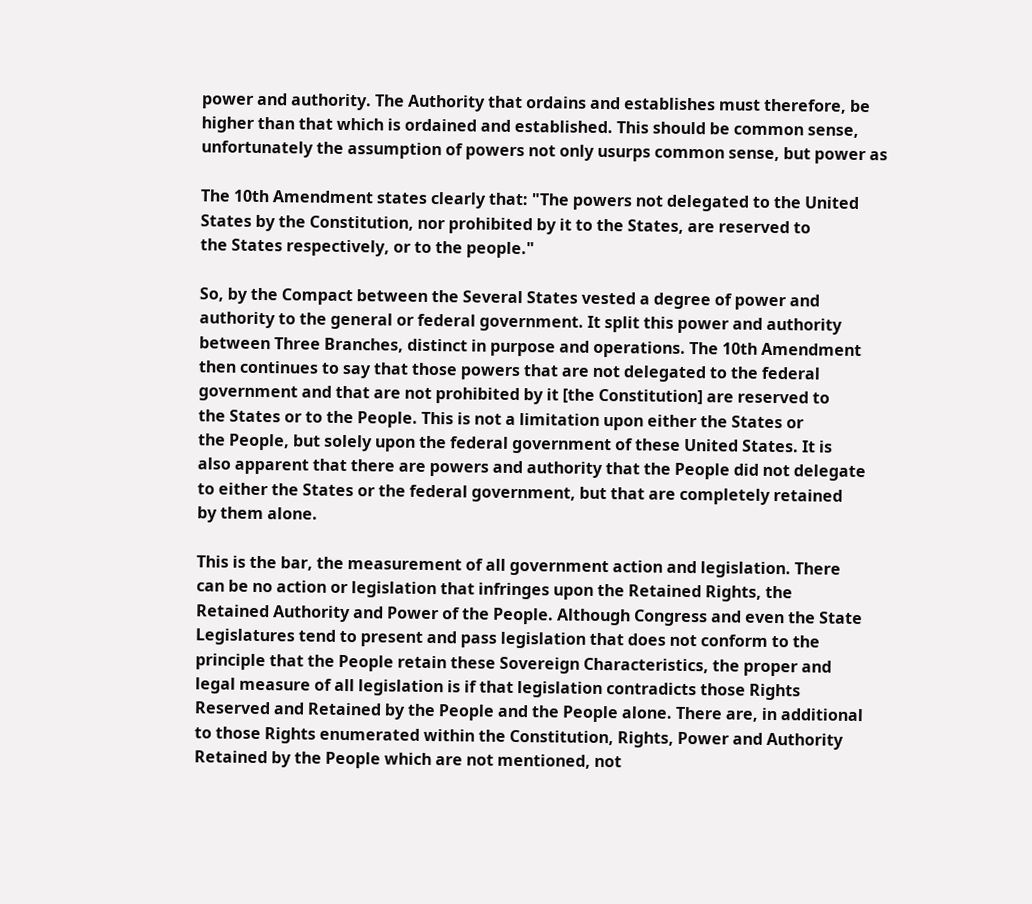power and authority. The Authority that ordains and establishes must therefore, be
higher than that which is ordained and established. This should be common sense,
unfortunately the assumption of powers not only usurps common sense, but power as

The 10th Amendment states clearly that: "The powers not delegated to the United
States by the Constitution, nor prohibited by it to the States, are reserved to
the States respectively, or to the people."

So, by the Compact between the Several States vested a degree of power and
authority to the general or federal government. It split this power and authority
between Three Branches, distinct in purpose and operations. The 10th Amendment
then continues to say that those powers that are not delegated to the federal
government and that are not prohibited by it [the Constitution] are reserved to
the States or to the People. This is not a limitation upon either the States or
the People, but solely upon the federal government of these United States. It is
also apparent that there are powers and authority that the People did not delegate
to either the States or the federal government, but that are completely retained
by them alone.

This is the bar, the measurement of all government action and legislation. There
can be no action or legislation that infringes upon the Retained Rights, the
Retained Authority and Power of the People. Although Congress and even the State
Legislatures tend to present and pass legislation that does not conform to the
principle that the People retain these Sovereign Characteristics, the proper and
legal measure of all legislation is if that legislation contradicts those Rights
Reserved and Retained by the People and the People alone. There are, in additional
to those Rights enumerated within the Constitution, Rights, Power and Authority
Retained by the People which are not mentioned, not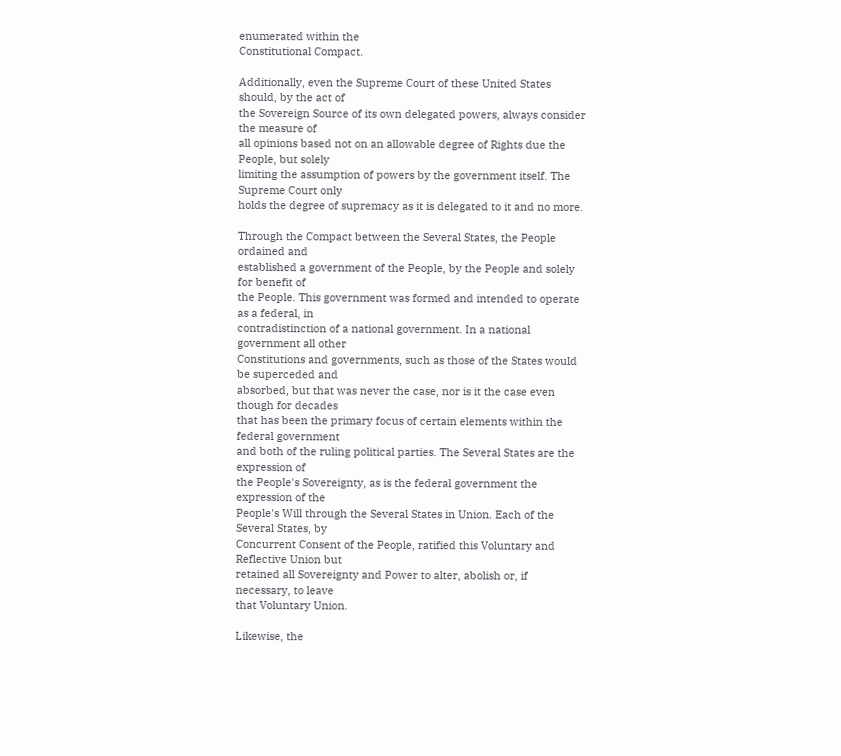enumerated within the
Constitutional Compact.

Additionally, even the Supreme Court of these United States should, by the act of
the Sovereign Source of its own delegated powers, always consider the measure of
all opinions based not on an allowable degree of Rights due the People, but solely
limiting the assumption of powers by the government itself. The Supreme Court only
holds the degree of supremacy as it is delegated to it and no more.

Through the Compact between the Several States, the People ordained and
established a government of the People, by the People and solely for benefit of
the People. This government was formed and intended to operate as a federal, in
contradistinction of a national government. In a national government all other
Constitutions and governments, such as those of the States would be superceded and
absorbed, but that was never the case, nor is it the case even though for decades
that has been the primary focus of certain elements within the federal government
and both of the ruling political parties. The Several States are the expression of
the People's Sovereignty, as is the federal government the expression of the
People's Will through the Several States in Union. Each of the Several States, by
Concurrent Consent of the People, ratified this Voluntary and Reflective Union but
retained all Sovereignty and Power to alter, abolish or, if necessary, to leave
that Voluntary Union.

Likewise, the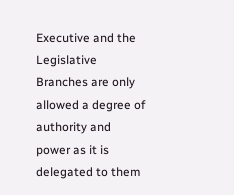Executive and the Legislative Branches are only allowed a degree of
authority and power as it is delegated to them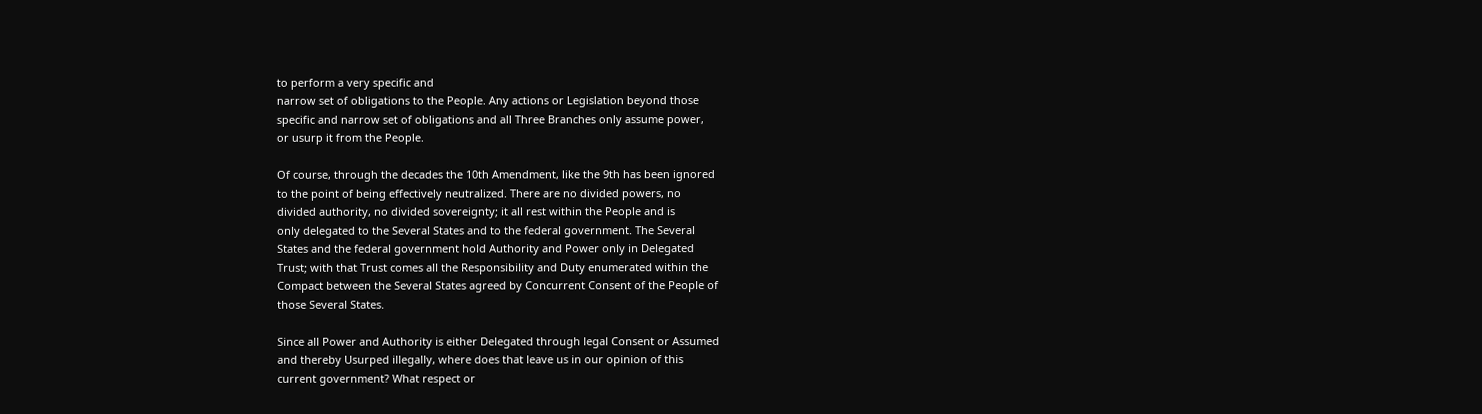to perform a very specific and
narrow set of obligations to the People. Any actions or Legislation beyond those
specific and narrow set of obligations and all Three Branches only assume power,
or usurp it from the People.

Of course, through the decades the 10th Amendment, like the 9th has been ignored
to the point of being effectively neutralized. There are no divided powers, no
divided authority, no divided sovereignty; it all rest within the People and is
only delegated to the Several States and to the federal government. The Several
States and the federal government hold Authority and Power only in Delegated
Trust; with that Trust comes all the Responsibility and Duty enumerated within the
Compact between the Several States agreed by Concurrent Consent of the People of
those Several States.

Since all Power and Authority is either Delegated through legal Consent or Assumed
and thereby Usurped illegally, where does that leave us in our opinion of this
current government? What respect or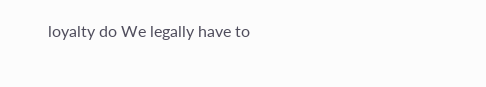loyalty do We legally have to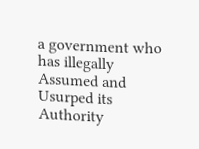a government who
has illegally Assumed and Usurped its Authority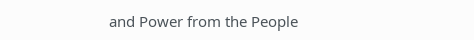and Power from the People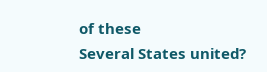of these
Several States united?